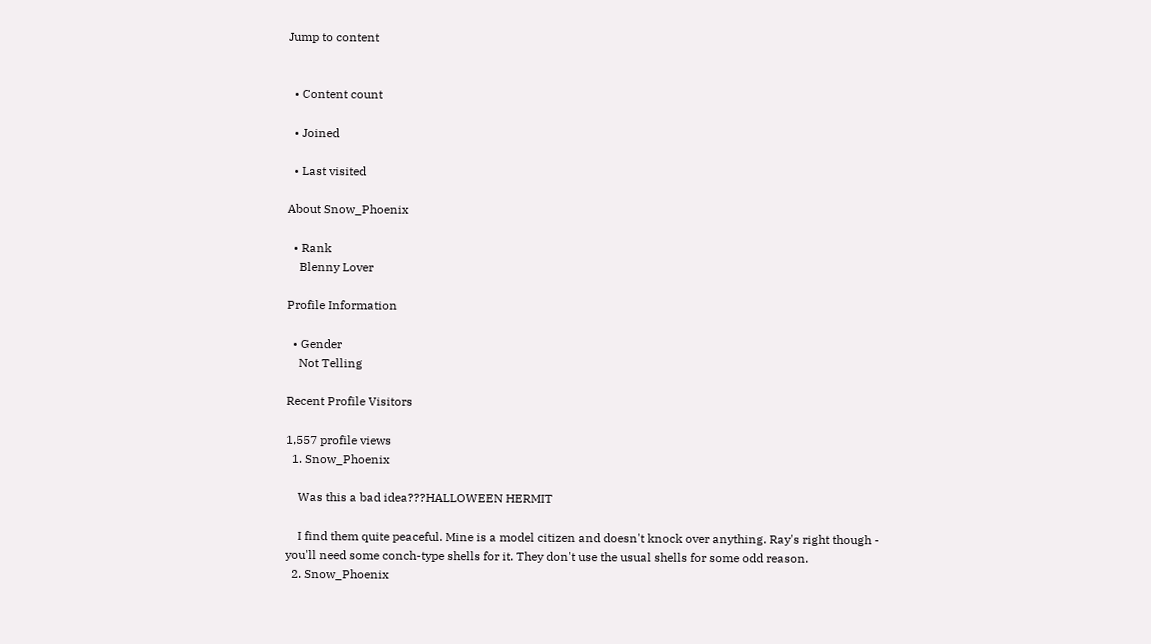Jump to content


  • Content count

  • Joined

  • Last visited

About Snow_Phoenix

  • Rank
    Blenny Lover

Profile Information

  • Gender
    Not Telling

Recent Profile Visitors

1,557 profile views
  1. Snow_Phoenix

    Was this a bad idea???HALLOWEEN HERMIT

    I find them quite peaceful. Mine is a model citizen and doesn't knock over anything. Ray's right though - you'll need some conch-type shells for it. They don't use the usual shells for some odd reason.
  2. Snow_Phoenix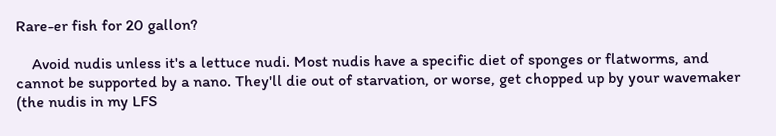Rare-er fish for 20 gallon?

    Avoid nudis unless it's a lettuce nudi. Most nudis have a specific diet of sponges or flatworms, and cannot be supported by a nano. They'll die out of starvation, or worse, get chopped up by your wavemaker (the nudis in my LFS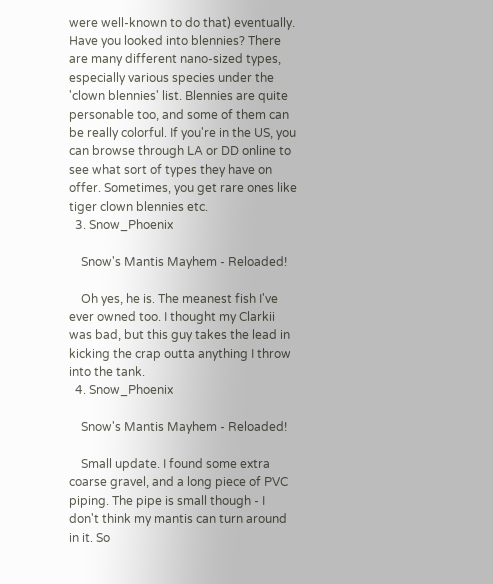were well-known to do that) eventually. Have you looked into blennies? There are many different nano-sized types, especially various species under the 'clown blennies' list. Blennies are quite personable too, and some of them can be really colorful. If you're in the US, you can browse through LA or DD online to see what sort of types they have on offer. Sometimes, you get rare ones like tiger clown blennies etc.
  3. Snow_Phoenix

    Snow's Mantis Mayhem - Reloaded!

    Oh yes, he is. The meanest fish I've ever owned too. I thought my Clarkii was bad, but this guy takes the lead in kicking the crap outta anything I throw into the tank.
  4. Snow_Phoenix

    Snow's Mantis Mayhem - Reloaded!

    Small update. I found some extra coarse gravel, and a long piece of PVC piping. The pipe is small though - I don't think my mantis can turn around in it. So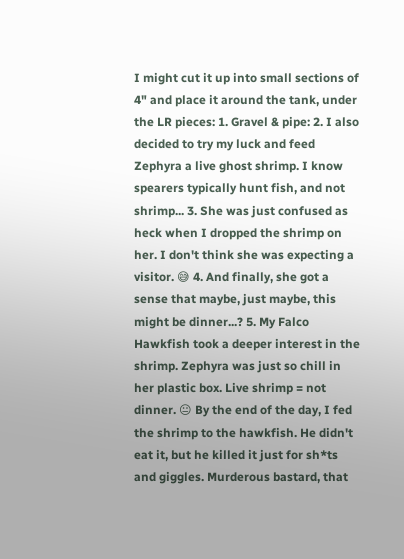I might cut it up into small sections of 4" and place it around the tank, under the LR pieces: 1. Gravel & pipe: 2. I also decided to try my luck and feed Zephyra a live ghost shrimp. I know spearers typically hunt fish, and not shrimp... 3. She was just confused as heck when I dropped the shrimp on her. I don't think she was expecting a visitor. 😅 4. And finally, she got a sense that maybe, just maybe, this might be dinner...? 5. My Falco Hawkfish took a deeper interest in the shrimp. Zephyra was just so chill in her plastic box. Live shrimp = not dinner. 😐 By the end of the day, I fed the shrimp to the hawkfish. He didn't eat it, but he killed it just for sh*ts and giggles. Murderous bastard, that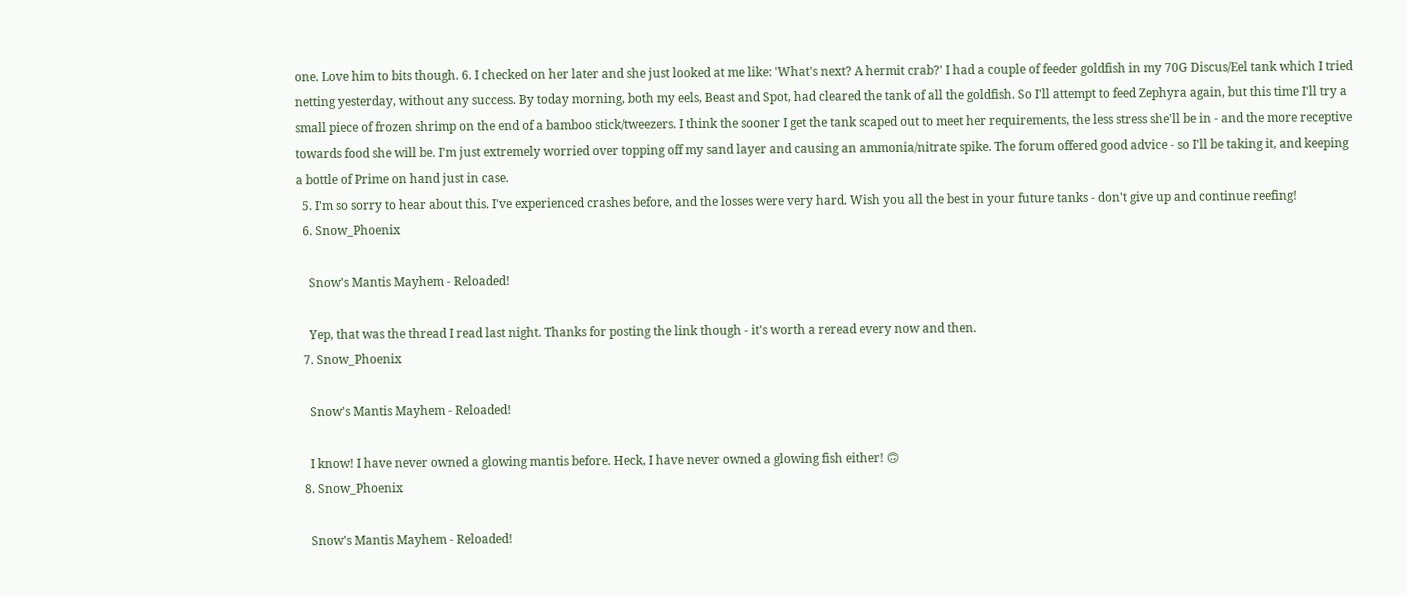one. Love him to bits though. 6. I checked on her later and she just looked at me like: 'What's next? A hermit crab?' I had a couple of feeder goldfish in my 70G Discus/Eel tank which I tried netting yesterday, without any success. By today morning, both my eels, Beast and Spot, had cleared the tank of all the goldfish. So I'll attempt to feed Zephyra again, but this time I'll try a small piece of frozen shrimp on the end of a bamboo stick/tweezers. I think the sooner I get the tank scaped out to meet her requirements, the less stress she'll be in - and the more receptive towards food she will be. I'm just extremely worried over topping off my sand layer and causing an ammonia/nitrate spike. The forum offered good advice - so I'll be taking it, and keeping a bottle of Prime on hand just in case.
  5. I'm so sorry to hear about this. I've experienced crashes before, and the losses were very hard. Wish you all the best in your future tanks - don't give up and continue reefing!
  6. Snow_Phoenix

    Snow's Mantis Mayhem - Reloaded!

    Yep, that was the thread I read last night. Thanks for posting the link though - it's worth a reread every now and then.
  7. Snow_Phoenix

    Snow's Mantis Mayhem - Reloaded!

    I know! I have never owned a glowing mantis before. Heck, I have never owned a glowing fish either! 🙃
  8. Snow_Phoenix

    Snow's Mantis Mayhem - Reloaded!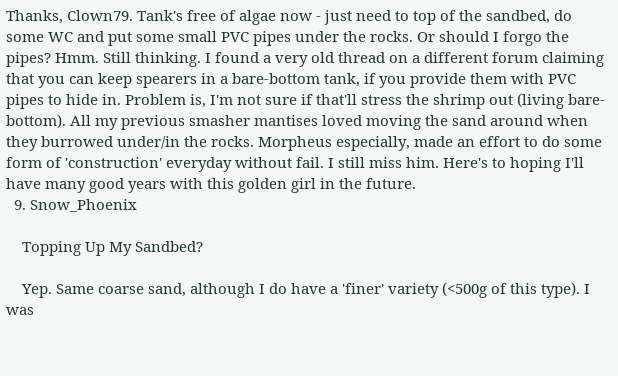Thanks, Clown79. Tank's free of algae now - just need to top of the sandbed, do some WC and put some small PVC pipes under the rocks. Or should I forgo the pipes? Hmm. Still thinking. I found a very old thread on a different forum claiming that you can keep spearers in a bare-bottom tank, if you provide them with PVC pipes to hide in. Problem is, I'm not sure if that'll stress the shrimp out (living bare-bottom). All my previous smasher mantises loved moving the sand around when they burrowed under/in the rocks. Morpheus especially, made an effort to do some form of 'construction' everyday without fail. I still miss him. Here's to hoping I'll have many good years with this golden girl in the future.
  9. Snow_Phoenix

    Topping Up My Sandbed?

    Yep. Same coarse sand, although I do have a 'finer' variety (<500g of this type). I was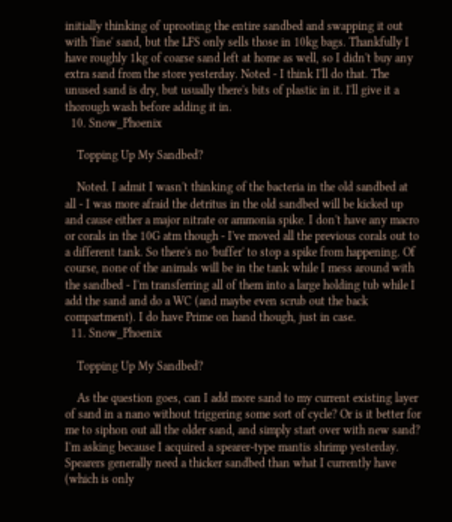initially thinking of uprooting the entire sandbed and swapping it out with 'fine' sand, but the LFS only sells those in 10kg bags. Thankfully I have roughly 1kg of coarse sand left at home as well, so I didn't buy any extra sand from the store yesterday. Noted - I think I'll do that. The unused sand is dry, but usually there's bits of plastic in it. I'll give it a thorough wash before adding it in.
  10. Snow_Phoenix

    Topping Up My Sandbed?

    Noted. I admit I wasn't thinking of the bacteria in the old sandbed at all - I was more afraid the detritus in the old sandbed will be kicked up and cause either a major nitrate or ammonia spike. I don't have any macro or corals in the 10G atm though - I've moved all the previous corals out to a different tank. So there's no 'buffer' to stop a spike from happening. Of course, none of the animals will be in the tank while I mess around with the sandbed - I'm transferring all of them into a large holding tub while I add the sand and do a WC (and maybe even scrub out the back compartment). I do have Prime on hand though, just in case.
  11. Snow_Phoenix

    Topping Up My Sandbed?

    As the question goes, can I add more sand to my current existing layer of sand in a nano without triggering some sort of cycle? Or is it better for me to siphon out all the older sand, and simply start over with new sand? I'm asking because I acquired a spearer-type mantis shrimp yesterday. Spearers generally need a thicker sandbed than what I currently have (which is only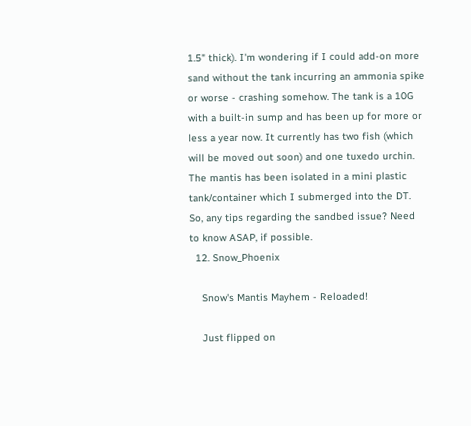1.5" thick). I'm wondering if I could add-on more sand without the tank incurring an ammonia spike or worse - crashing somehow. The tank is a 10G with a built-in sump and has been up for more or less a year now. It currently has two fish (which will be moved out soon) and one tuxedo urchin. The mantis has been isolated in a mini plastic tank/container which I submerged into the DT. So, any tips regarding the sandbed issue? Need to know ASAP, if possible.
  12. Snow_Phoenix

    Snow's Mantis Mayhem - Reloaded!

    Just flipped on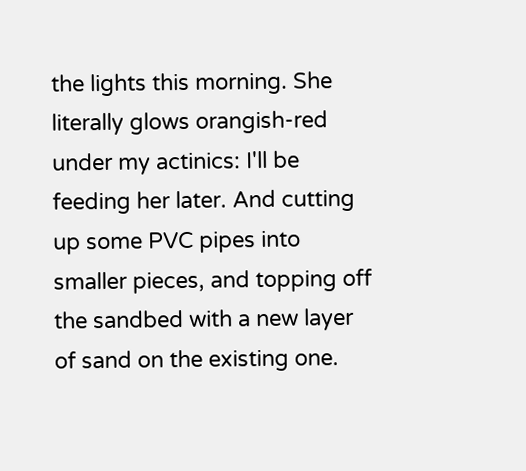the lights this morning. She literally glows orangish-red under my actinics: I'll be feeding her later. And cutting up some PVC pipes into smaller pieces, and topping off the sandbed with a new layer of sand on the existing one.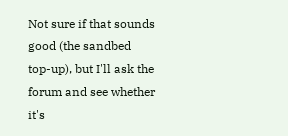Not sure if that sounds good (the sandbed top-up), but I'll ask the forum and see whether it's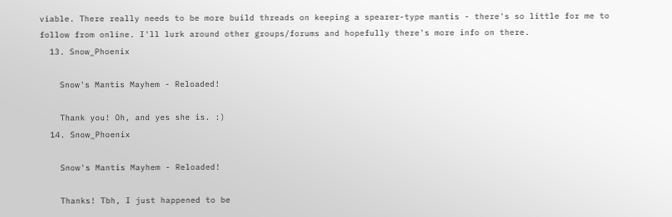viable. There really needs to be more build threads on keeping a spearer-type mantis - there's so little for me to follow from online. I'll lurk around other groups/forums and hopefully there's more info on there.
  13. Snow_Phoenix

    Snow's Mantis Mayhem - Reloaded!

    Thank you! Oh, and yes she is. :)
  14. Snow_Phoenix

    Snow's Mantis Mayhem - Reloaded!

    Thanks! Tbh, I just happened to be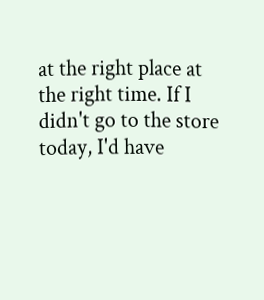at the right place at the right time. If I didn't go to the store today, I'd have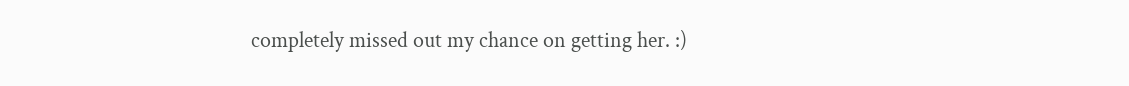completely missed out my chance on getting her. :)